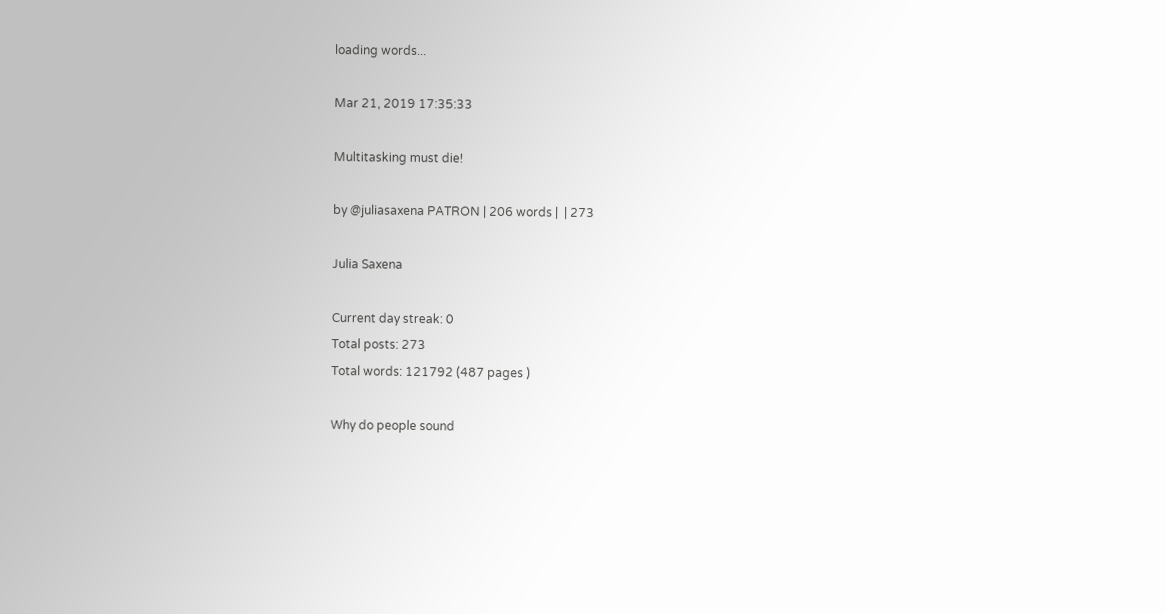loading words...

Mar 21, 2019 17:35:33

Multitasking must die!

by @juliasaxena PATRON | 206 words |  | 273

Julia Saxena

Current day streak: 0
Total posts: 273
Total words: 121792 (487 pages )

Why do people sound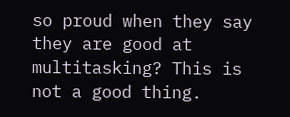so proud when they say they are good at multitasking? This is not a good thing.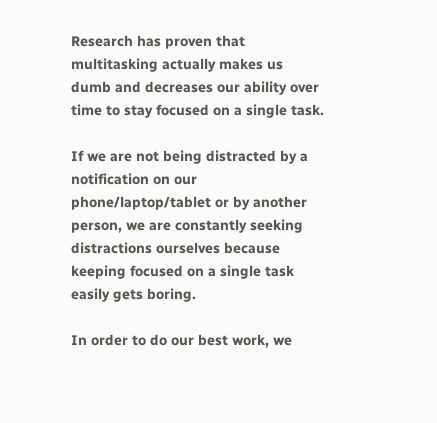Research has proven that multitasking actually makes us dumb and decreases our ability over time to stay focused on a single task.

If we are not being distracted by a notification on our phone/laptop/tablet or by another person, we are constantly seeking distractions ourselves because keeping focused on a single task easily gets boring.

In order to do our best work, we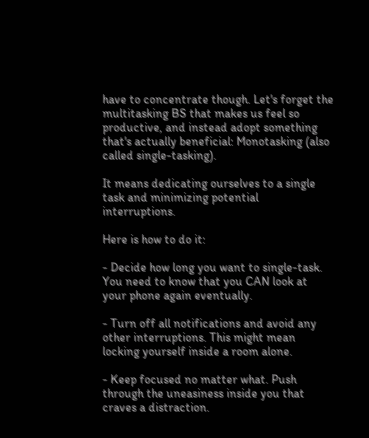have to concentrate though. Let's forget the multitasking BS that makes us feel so productive, and instead adopt something that's actually beneficial: Monotasking (also called single-tasking).

It means dedicating ourselves to a single task and minimizing potential interruptions.

Here is how to do it:

- Decide how long you want to single-task. You need to know that you CAN look at your phone again eventually.

- Turn off all notifications and avoid any other interruptions. This might mean locking yourself inside a room alone.

- Keep focused no matter what. Push through the uneasiness inside you that craves a distraction.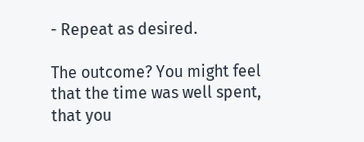- Repeat as desired.

The outcome? You might feel that the time was well spent, that you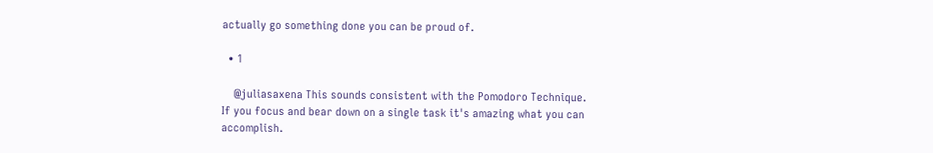actually go something done you can be proud of.

  • 1

    @juliasaxena This sounds consistent with the Pomodoro Technique. If you focus and bear down on a single task it's amazing what you can accomplish.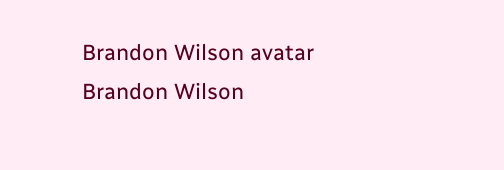Brandon Wilson avatar Brandon Wilson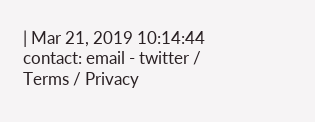| Mar 21, 2019 10:14:44
contact: email - twitter / Terms / Privacy